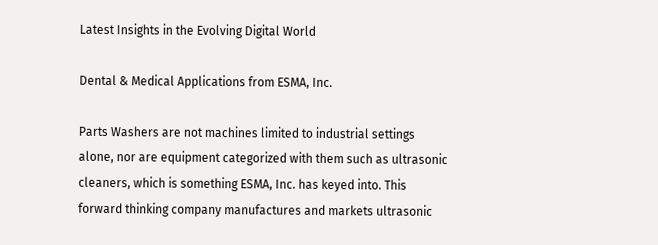Latest Insights in the Evolving Digital World

Dental & Medical Applications from ESMA, Inc.

Parts Washers are not machines limited to industrial settings alone, nor are equipment categorized with them such as ultrasonic cleaners, which is something ESMA, Inc. has keyed into. This forward thinking company manufactures and markets ultrasonic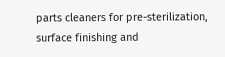parts cleaners for pre-sterilization, surface finishing and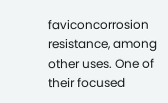faviconcorrosion resistance, among other uses. One of their focused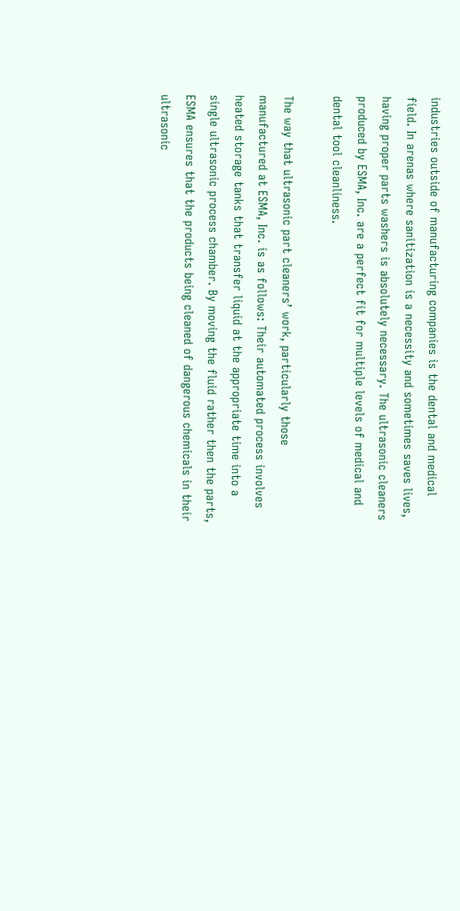industries outside of manufacturing companies is the dental and medical field. In arenas where sanitization is a necessity and sometimes saves lives, having proper parts washers is absolutely necessary. The ultrasonic cleaners produced by ESMA, Inc. are a perfect fit for multiple levels of medical and dental tool cleanliness.

The way that ultrasonic part cleaners’ work, particularly those manufactured at ESMA, Inc. is as follows: Their automated process involves heated storage tanks that transfer liquid at the appropriate time into a single ultrasonic process chamber. By moving the fluid rather then the parts, ESMA ensures that the products being cleaned of dangerous chemicals in their ultrasonic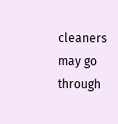cleaners may go through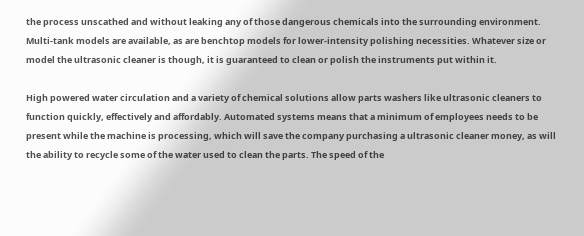the process unscathed and without leaking any of those dangerous chemicals into the surrounding environment. Multi-tank models are available, as are benchtop models for lower-intensity polishing necessities. Whatever size or model the ultrasonic cleaner is though, it is guaranteed to clean or polish the instruments put within it.

High powered water circulation and a variety of chemical solutions allow parts washers like ultrasonic cleaners to function quickly, effectively and affordably. Automated systems means that a minimum of employees needs to be present while the machine is processing, which will save the company purchasing a ultrasonic cleaner money, as will the ability to recycle some of the water used to clean the parts. The speed of the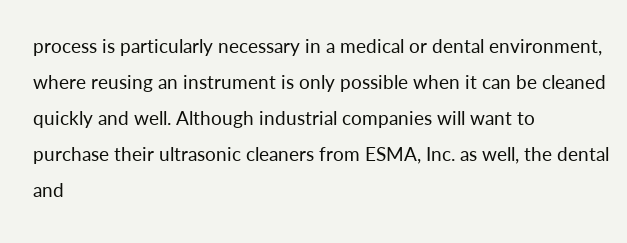process is particularly necessary in a medical or dental environment, where reusing an instrument is only possible when it can be cleaned quickly and well. Although industrial companies will want to purchase their ultrasonic cleaners from ESMA, Inc. as well, the dental and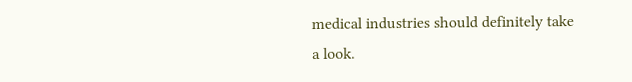medical industries should definitely take a look.